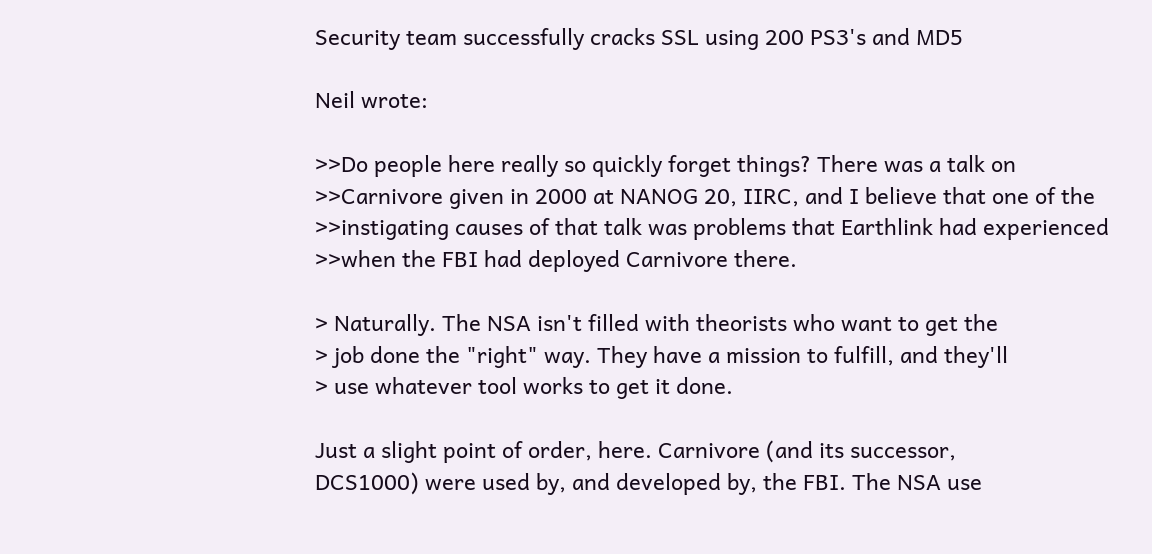Security team successfully cracks SSL using 200 PS3's and MD5

Neil wrote:

>>Do people here really so quickly forget things? There was a talk on
>>Carnivore given in 2000 at NANOG 20, IIRC, and I believe that one of the
>>instigating causes of that talk was problems that Earthlink had experienced
>>when the FBI had deployed Carnivore there.

> Naturally. The NSA isn't filled with theorists who want to get the
> job done the "right" way. They have a mission to fulfill, and they'll
> use whatever tool works to get it done.

Just a slight point of order, here. Carnivore (and its successor,
DCS1000) were used by, and developed by, the FBI. The NSA use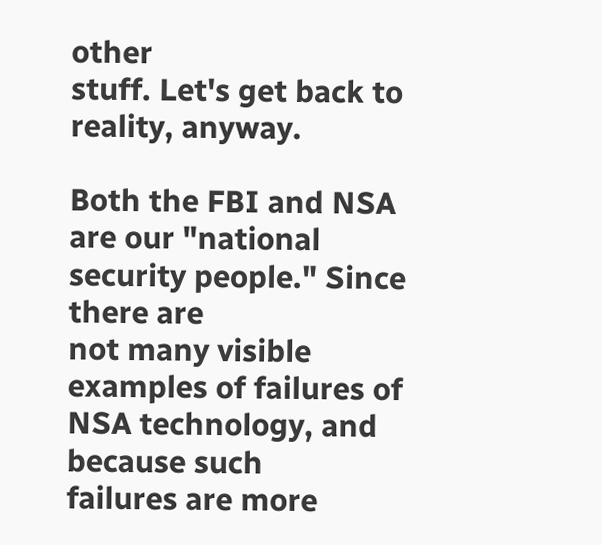other
stuff. Let's get back to reality, anyway.

Both the FBI and NSA are our "national security people." Since there are
not many visible examples of failures of NSA technology, and because such
failures are more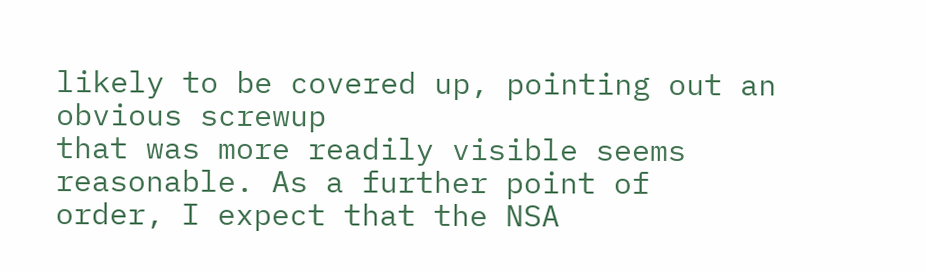likely to be covered up, pointing out an obvious screwup
that was more readily visible seems reasonable. As a further point of
order, I expect that the NSA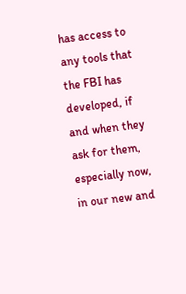has access to any tools that the FBI has
developed, if and when they ask for them, especially now, in our new and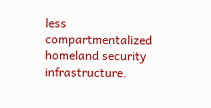less compartmentalized homeland security infrastructure.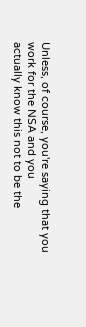Unless, of course, you're saying that you work for the NSA and you
actually know this not to be the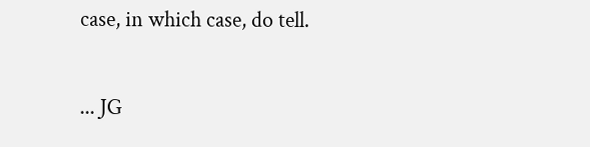case, in which case, do tell.

... JG